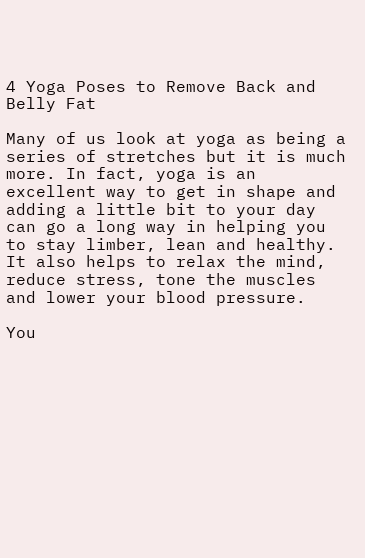4 Yoga Poses to Remove Back and Belly Fat

Many of us look at yoga as being a series of stretches but it is much more. In fact, yoga is an excellent way to get in shape and adding a little bit to your day can go a long way in helping you to stay limber, lean and healthy. It also helps to relax the mind, reduce stress, tone the muscles and lower your blood pressure.

You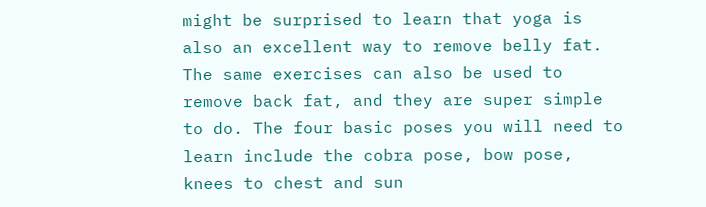might be surprised to learn that yoga is also an excellent way to remove belly fat. The same exercises can also be used to remove back fat, and they are super simple to do. The four basic poses you will need to learn include the cobra pose, bow pose, knees to chest and sun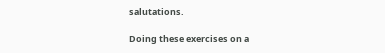salutations.

Doing these exercises on a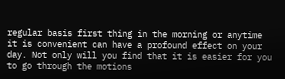regular basis first thing in the morning or anytime it is convenient can have a profound effect on your day. Not only will you find that it is easier for you to go through the motions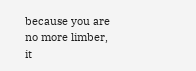because you are no more limber, it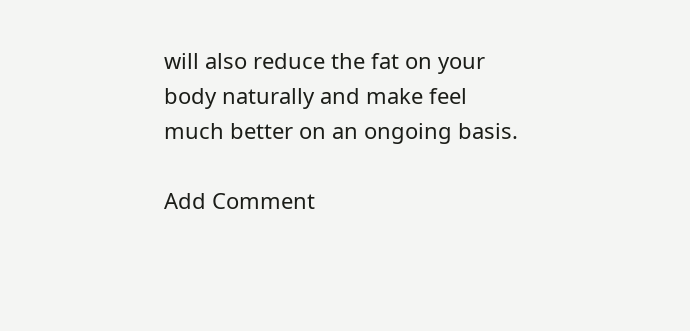will also reduce the fat on your body naturally and make feel much better on an ongoing basis.

Add Comment